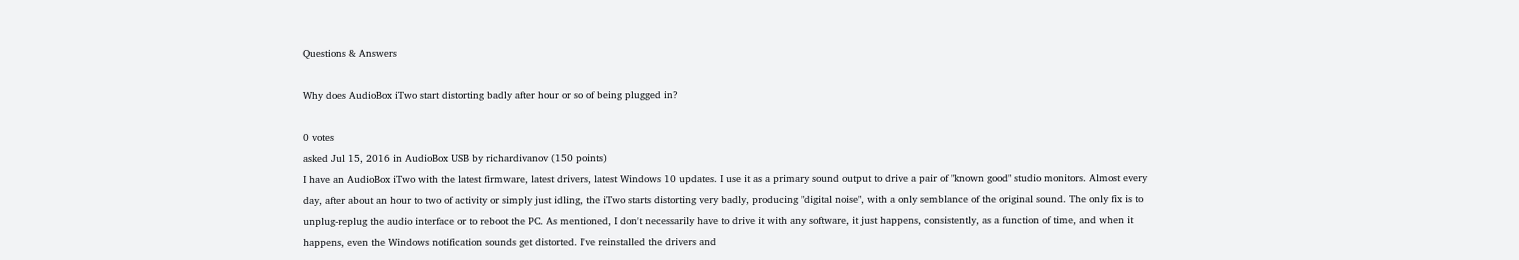Questions & Answers

Why does AudioBox iTwo start distorting badly after hour or so of being plugged in?

0 votes
asked Jul 15, 2016 in AudioBox USB by richardivanov (150 points)
I have an AudioBox iTwo with the latest firmware, latest drivers, latest Windows 10 updates. I use it as a primary sound output to drive a pair of "known good" studio monitors. Almost every day, after about an hour to two of activity or simply just idling, the iTwo starts distorting very badly, producing "digital noise", with a only semblance of the original sound. The only fix is to unplug-replug the audio interface or to reboot the PC. As mentioned, I don't necessarily have to drive it with any software, it just happens, consistently, as a function of time, and when it happens, even the Windows notification sounds get distorted. I've reinstalled the drivers and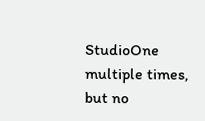StudioOne multiple times, but no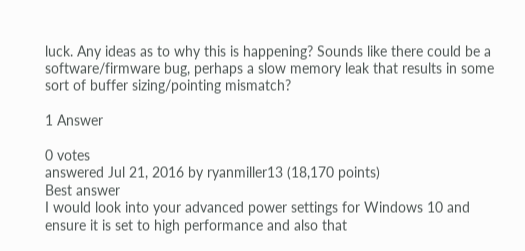luck. Any ideas as to why this is happening? Sounds like there could be a software/firmware bug, perhaps a slow memory leak that results in some sort of buffer sizing/pointing mismatch?

1 Answer

0 votes
answered Jul 21, 2016 by ryanmiller13 (18,170 points)
Best answer
I would look into your advanced power settings for Windows 10 and ensure it is set to high performance and also that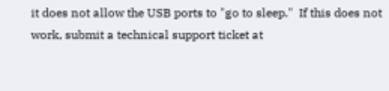it does not allow the USB ports to "go to sleep."  If this does not work, submit a technical support ticket at